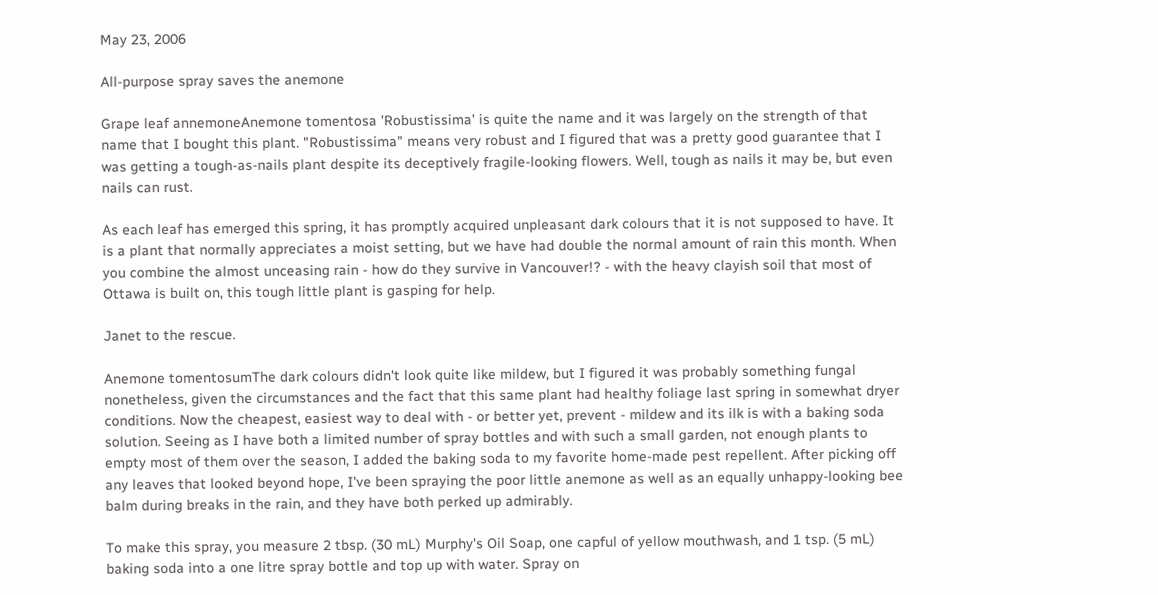May 23, 2006

All-purpose spray saves the anemone

Grape leaf annemoneAnemone tomentosa 'Robustissima' is quite the name and it was largely on the strength of that name that I bought this plant. "Robustissima" means very robust and I figured that was a pretty good guarantee that I was getting a tough-as-nails plant despite its deceptively fragile-looking flowers. Well, tough as nails it may be, but even nails can rust.

As each leaf has emerged this spring, it has promptly acquired unpleasant dark colours that it is not supposed to have. It is a plant that normally appreciates a moist setting, but we have had double the normal amount of rain this month. When you combine the almost unceasing rain - how do they survive in Vancouver!? - with the heavy clayish soil that most of Ottawa is built on, this tough little plant is gasping for help.

Janet to the rescue.

Anemone tomentosumThe dark colours didn't look quite like mildew, but I figured it was probably something fungal nonetheless, given the circumstances and the fact that this same plant had healthy foliage last spring in somewhat dryer conditions. Now the cheapest, easiest way to deal with - or better yet, prevent - mildew and its ilk is with a baking soda solution. Seeing as I have both a limited number of spray bottles and with such a small garden, not enough plants to empty most of them over the season, I added the baking soda to my favorite home-made pest repellent. After picking off any leaves that looked beyond hope, I've been spraying the poor little anemone as well as an equally unhappy-looking bee balm during breaks in the rain, and they have both perked up admirably.

To make this spray, you measure 2 tbsp. (30 mL) Murphy's Oil Soap, one capful of yellow mouthwash, and 1 tsp. (5 mL) baking soda into a one litre spray bottle and top up with water. Spray on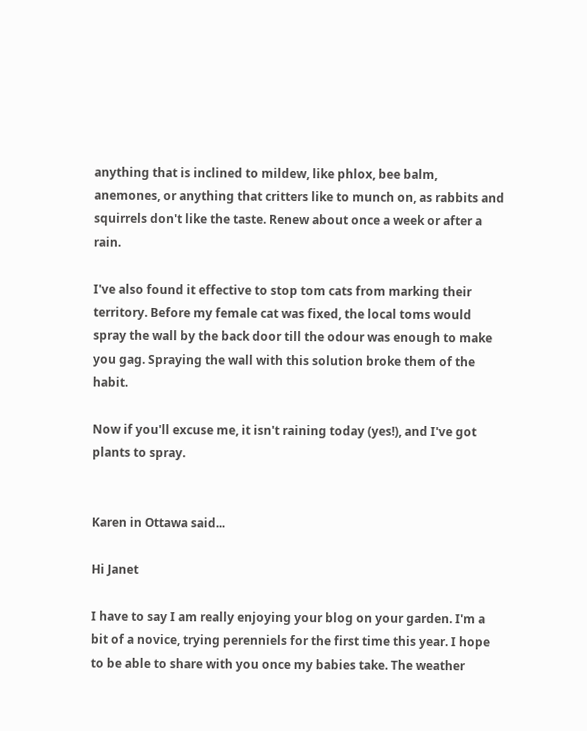anything that is inclined to mildew, like phlox, bee balm, anemones, or anything that critters like to munch on, as rabbits and squirrels don't like the taste. Renew about once a week or after a rain.

I've also found it effective to stop tom cats from marking their territory. Before my female cat was fixed, the local toms would spray the wall by the back door till the odour was enough to make you gag. Spraying the wall with this solution broke them of the habit.

Now if you'll excuse me, it isn't raining today (yes!), and I've got plants to spray.


Karen in Ottawa said...

Hi Janet

I have to say I am really enjoying your blog on your garden. I'm a bit of a novice, trying perenniels for the first time this year. I hope to be able to share with you once my babies take. The weather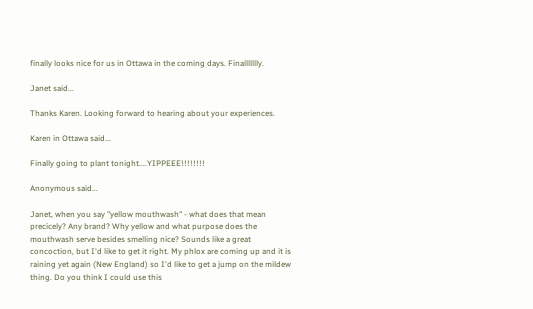finally looks nice for us in Ottawa in the coming days. Finallllllly.

Janet said...

Thanks Karen. Looking forward to hearing about your experiences.

Karen in Ottawa said...

Finally going to plant tonight....YIPPEEE!!!!!!!!

Anonymous said...

Janet, when you say "yellow mouthwash" - what does that mean precicely? Any brand? Why yellow and what purpose does the mouthwash serve besides smelling nice? Sounds like a great concoction, but I'd like to get it right. My phlox are coming up and it is raining yet again (New England) so I'd like to get a jump on the mildew thing. Do you think I could use this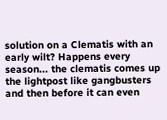solution on a Clematis with an early wilt? Happens every season... the clematis comes up the lightpost like gangbusters and then before it can even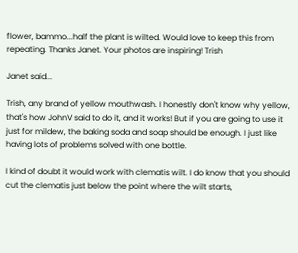flower, bammo...half the plant is wilted. Would love to keep this from repeating. Thanks Janet. Your photos are inspiring! Trish

Janet said...

Trish, any brand of yellow mouthwash. I honestly don't know why yellow, that's how JohnV said to do it, and it works! But if you are going to use it just for mildew, the baking soda and soap should be enough. I just like having lots of problems solved with one bottle.

I kind of doubt it would work with clematis wilt. I do know that you should cut the clematis just below the point where the wilt starts,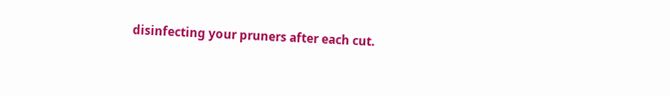disinfecting your pruners after each cut.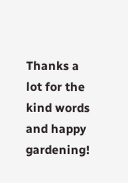Thanks a lot for the kind words and happy gardening!